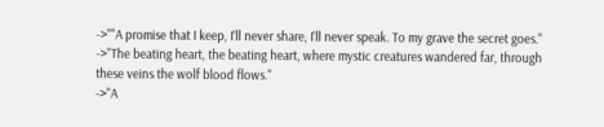->''"A promise that I keep, I'll never share, I'll never speak. To my grave the secret goes.''
->''The beating heart, the beating heart, where mystic creatures wandered far, through these veins the wolf blood flows.''
->''A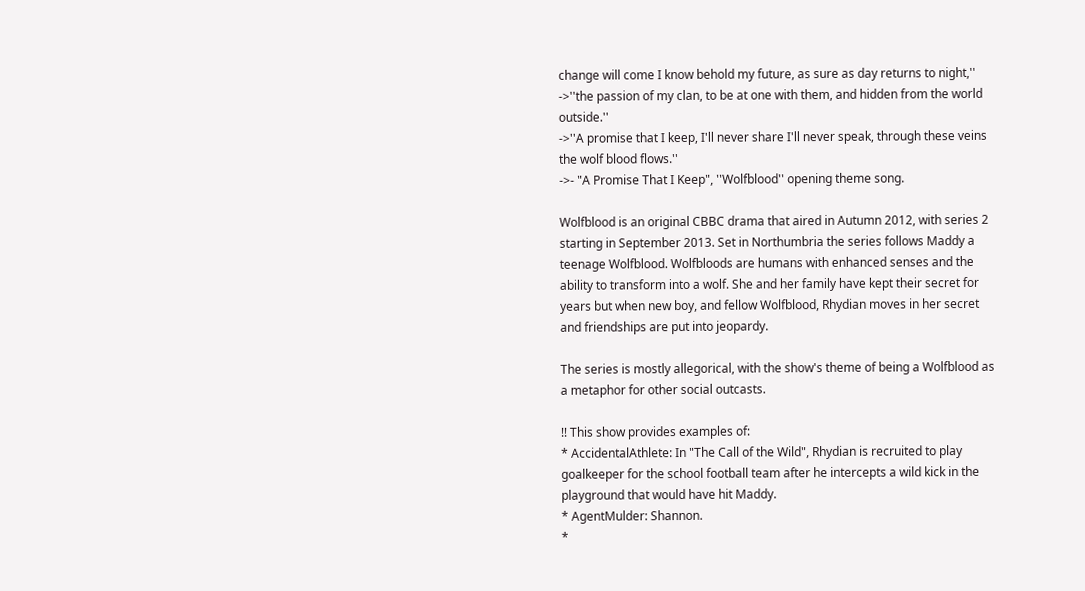change will come I know behold my future, as sure as day returns to night,''
->''the passion of my clan, to be at one with them, and hidden from the world outside.''
->''A promise that I keep, I'll never share I'll never speak, through these veins the wolf blood flows.''
->- "A Promise That I Keep", ''Wolfblood'' opening theme song.

Wolfblood is an original CBBC drama that aired in Autumn 2012, with series 2 starting in September 2013. Set in Northumbria the series follows Maddy a teenage Wolfblood. Wolfbloods are humans with enhanced senses and the ability to transform into a wolf. She and her family have kept their secret for years but when new boy, and fellow Wolfblood, Rhydian moves in her secret and friendships are put into jeopardy.

The series is mostly allegorical, with the show's theme of being a Wolfblood as a metaphor for other social outcasts.

!! This show provides examples of:
* AccidentalAthlete: In "The Call of the Wild", Rhydian is recruited to play goalkeeper for the school football team after he intercepts a wild kick in the playground that would have hit Maddy.
* AgentMulder: Shannon.
*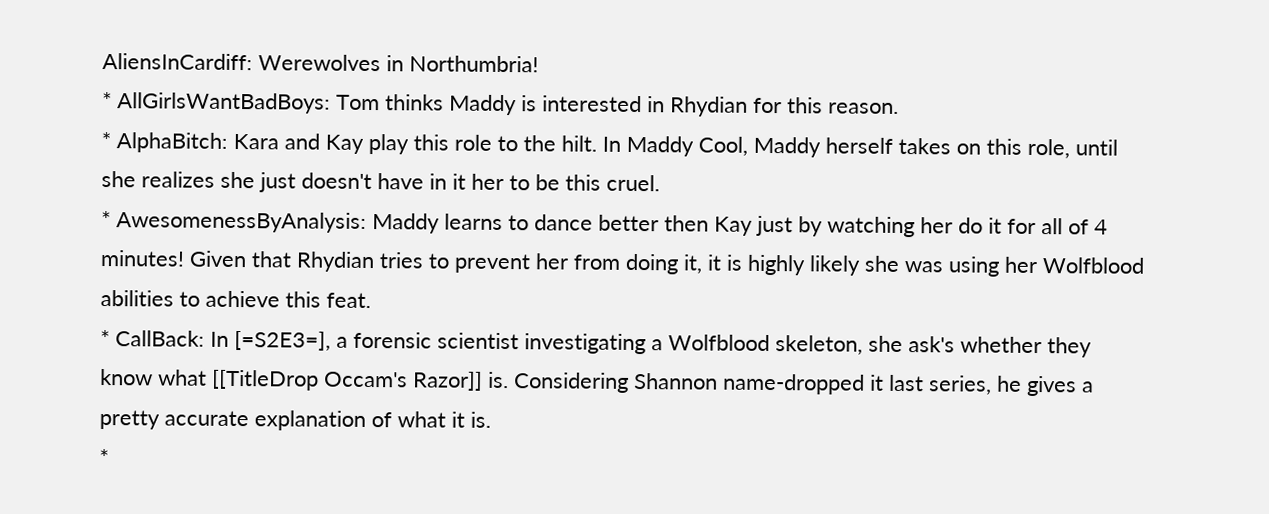AliensInCardiff: Werewolves in Northumbria!
* AllGirlsWantBadBoys: Tom thinks Maddy is interested in Rhydian for this reason.
* AlphaBitch: Kara and Kay play this role to the hilt. In Maddy Cool, Maddy herself takes on this role, until she realizes she just doesn't have in it her to be this cruel.
* AwesomenessByAnalysis: Maddy learns to dance better then Kay just by watching her do it for all of 4 minutes! Given that Rhydian tries to prevent her from doing it, it is highly likely she was using her Wolfblood abilities to achieve this feat.
* CallBack: In [=S2E3=], a forensic scientist investigating a Wolfblood skeleton, she ask's whether they know what [[TitleDrop Occam's Razor]] is. Considering Shannon name-dropped it last series, he gives a pretty accurate explanation of what it is.
*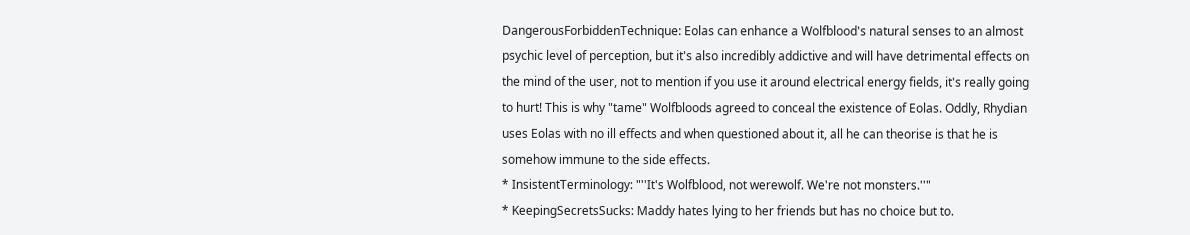DangerousForbiddenTechnique: Eolas can enhance a Wolfblood's natural senses to an almost psychic level of perception, but it's also incredibly addictive and will have detrimental effects on the mind of the user, not to mention if you use it around electrical energy fields, it's really going to hurt! This is why "tame" Wolfbloods agreed to conceal the existence of Eolas. Oddly, Rhydian uses Eolas with no ill effects and when questioned about it, all he can theorise is that he is somehow immune to the side effects.
* InsistentTerminology: "''It's Wolfblood, not werewolf. We're not monsters.''"
* KeepingSecretsSucks: Maddy hates lying to her friends but has no choice but to.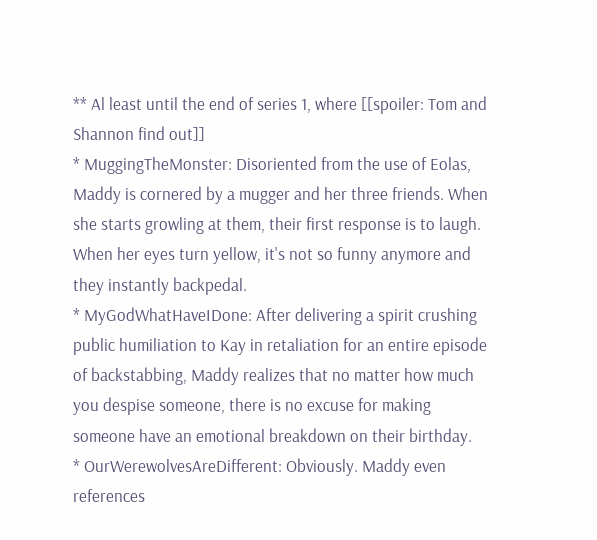** Al least until the end of series 1, where [[spoiler: Tom and Shannon find out]]
* MuggingTheMonster: Disoriented from the use of Eolas, Maddy is cornered by a mugger and her three friends. When she starts growling at them, their first response is to laugh. When her eyes turn yellow, it's not so funny anymore and they instantly backpedal.
* MyGodWhatHaveIDone: After delivering a spirit crushing public humiliation to Kay in retaliation for an entire episode of backstabbing, Maddy realizes that no matter how much you despise someone, there is no excuse for making someone have an emotional breakdown on their birthday.
* OurWerewolvesAreDifferent: Obviously. Maddy even references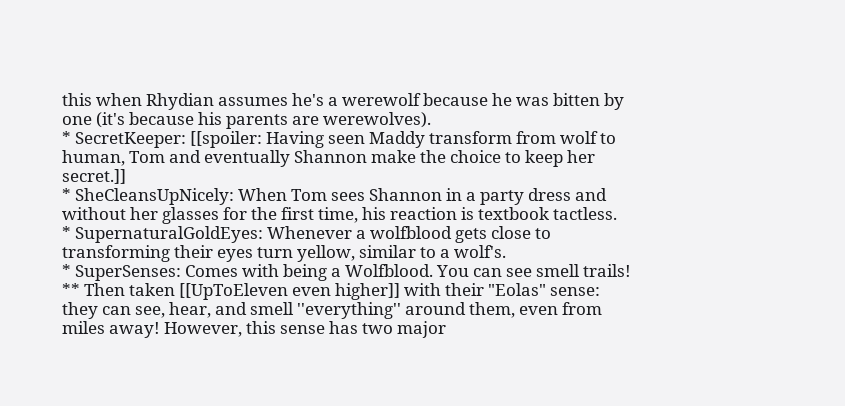this when Rhydian assumes he's a werewolf because he was bitten by one (it's because his parents are werewolves).
* SecretKeeper: [[spoiler: Having seen Maddy transform from wolf to human, Tom and eventually Shannon make the choice to keep her secret.]]
* SheCleansUpNicely: When Tom sees Shannon in a party dress and without her glasses for the first time, his reaction is textbook tactless.
* SupernaturalGoldEyes: Whenever a wolfblood gets close to transforming their eyes turn yellow, similar to a wolf's.
* SuperSenses: Comes with being a Wolfblood. You can see smell trails!
** Then taken [[UpToEleven even higher]] with their "Eolas" sense: they can see, hear, and smell ''everything'' around them, even from miles away! However, this sense has two major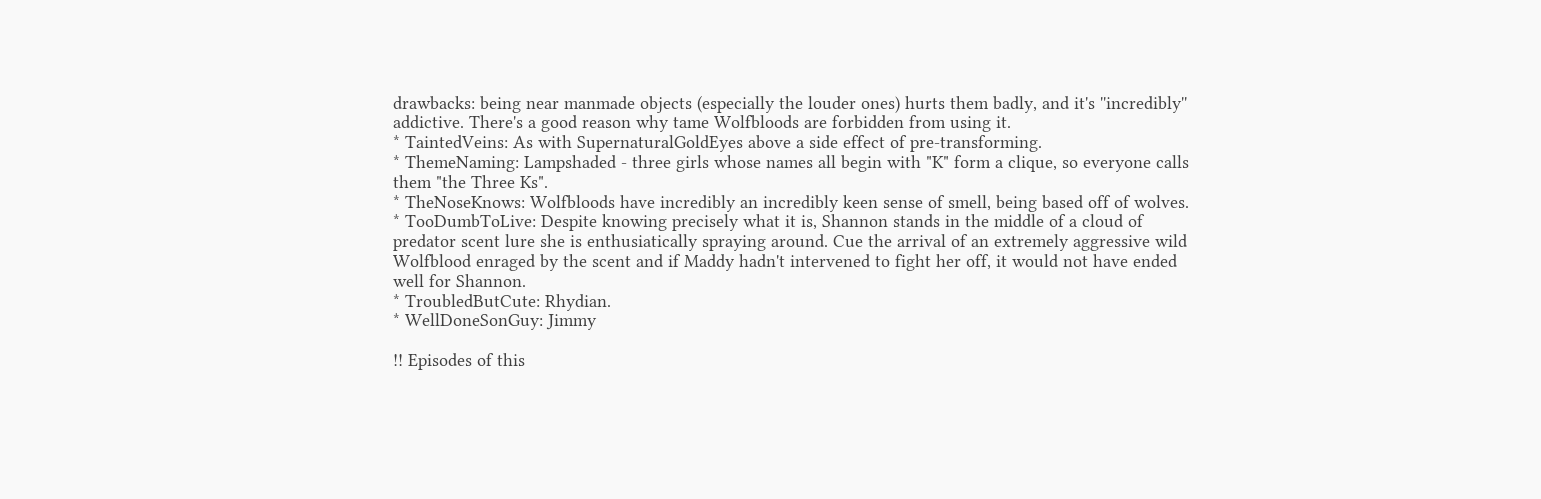drawbacks: being near manmade objects (especially the louder ones) hurts them badly, and it's ''incredibly'' addictive. There's a good reason why tame Wolfbloods are forbidden from using it.
* TaintedVeins: As with SupernaturalGoldEyes above a side effect of pre-transforming.
* ThemeNaming: Lampshaded - three girls whose names all begin with "K" form a clique, so everyone calls them "the Three Ks".
* TheNoseKnows: Wolfbloods have incredibly an incredibly keen sense of smell, being based off of wolves.
* TooDumbToLive: Despite knowing precisely what it is, Shannon stands in the middle of a cloud of predator scent lure she is enthusiatically spraying around. Cue the arrival of an extremely aggressive wild Wolfblood enraged by the scent and if Maddy hadn't intervened to fight her off, it would not have ended well for Shannon.
* TroubledButCute: Rhydian.
* WellDoneSonGuy: Jimmy

!! Episodes of this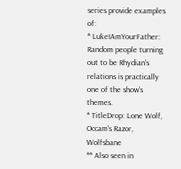series provide examples of:
* LukeIAmYourFather: Random people turning out to be Rhydian's relations is practically one of the show's themes.
* TitleDrop: Lone Wolf, Occam's Razor, Wolfsbane
** Also seen in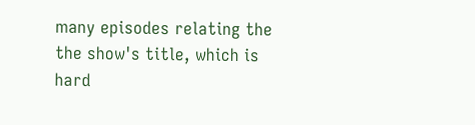many episodes relating the the show's title, which is hard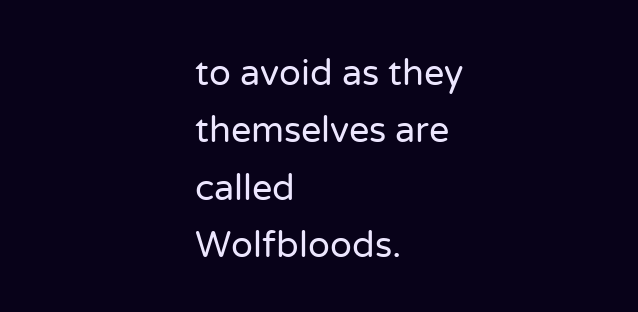to avoid as they themselves are called Wolfbloods.